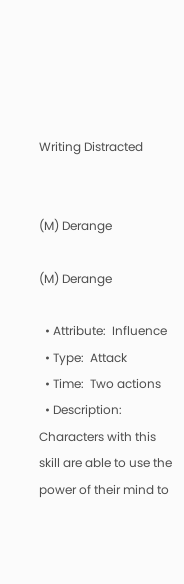Writing Distracted


(M) Derange

(M) Derange

  • Attribute:  Influence
  • Type:  Attack
  • Time:  Two actions
  • Description:  Characters with this skill are able to use the power of their mind to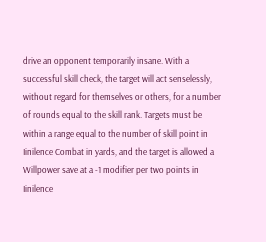drive an opponent temporarily insane. With a successful skill check, the target will act senselessly, without regard for themselves or others, for a number of rounds equal to the skill rank. Targets must be within a range equal to the number of skill point in Iinilence Combat in yards, and the target is allowed a Willpower save at a -1 modifier per two points in Iinilence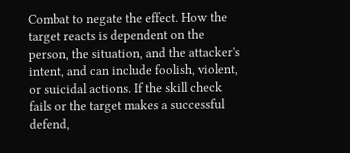Combat to negate the effect. How the target reacts is dependent on the person, the situation, and the attacker's intent, and can include foolish, violent, or suicidal actions. If the skill check fails or the target makes a successful defend,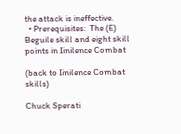the attack is ineffective.
  • Prerequisites:  The (E) Beguile skill and eight skill points in Iinilence Combat

(back to Iinilence Combat skills)

Chuck Sperati